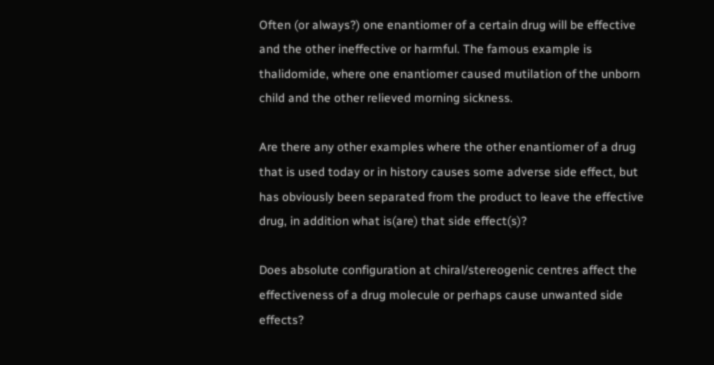Often (or always?) one enantiomer of a certain drug will be effective and the other ineffective or harmful. The famous example is thalidomide, where one enantiomer caused mutilation of the unborn child and the other relieved morning sickness.

Are there any other examples where the other enantiomer of a drug that is used today or in history causes some adverse side effect, but has obviously been separated from the product to leave the effective drug, in addition what is(are) that side effect(s)?

Does absolute configuration at chiral/stereogenic centres affect the effectiveness of a drug molecule or perhaps cause unwanted side effects?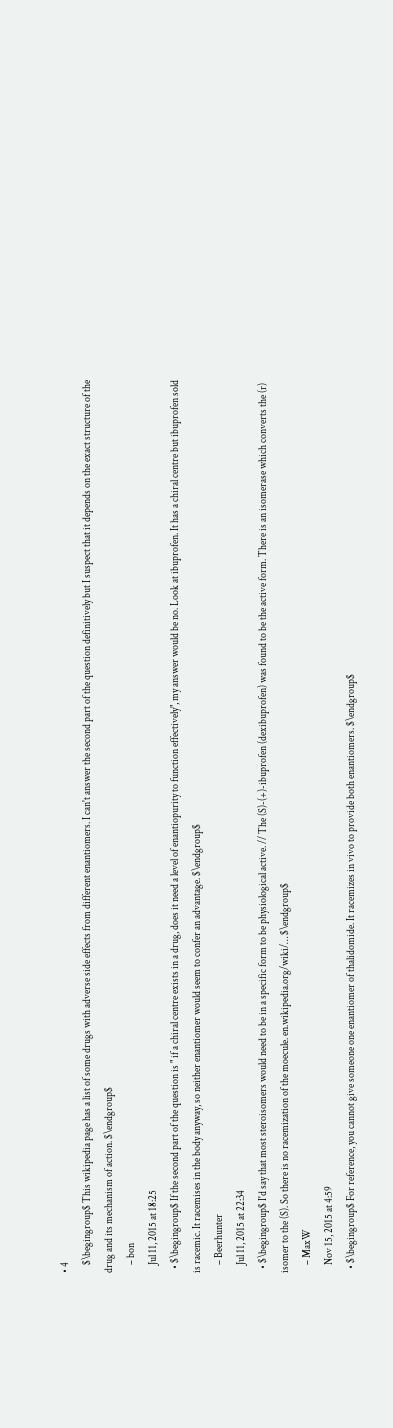• 4
    $\begingroup$ This wikipedia page has a list of some drugs with adverse side effects from different enantiomers. I can't answer the second part of the question definitively but I suspect that it depends on the exact structure of the drug and its mechanism of action. $\endgroup$
    – bon
    Jul 11, 2015 at 18:25
  • $\begingroup$ If the second part of the question is " if a chiral centre exists in a drug, does it need a level of enantiopurity to function effectively", my answer would be no. Look at ibuprofen. It has a chiral centre but ibuprofen sold is racemic. It racemises in the body anyway, so neither enantiomer would seem to confer an advantage. $\endgroup$
    – Beerhunter
    Jul 11, 2015 at 22:34
  • $\begingroup$ I'd say that most steroisomers would need to be in a specific form to be physiological active. // The (S)-(+)-ibuprofen (dexibuprofen) was found to be the active form. There is an isomerase which converts the (r) isomer to the (S). So there is no racemization of the moecule. en.wikipedia.org/wiki/… $\endgroup$
    – MaxW
    Nov 15, 2015 at 4:59
  • $\begingroup$ For reference, you cannot give someone one enantiomer of thalidomide. It racemizes in vivo to provide both enantiomers. $\endgroup$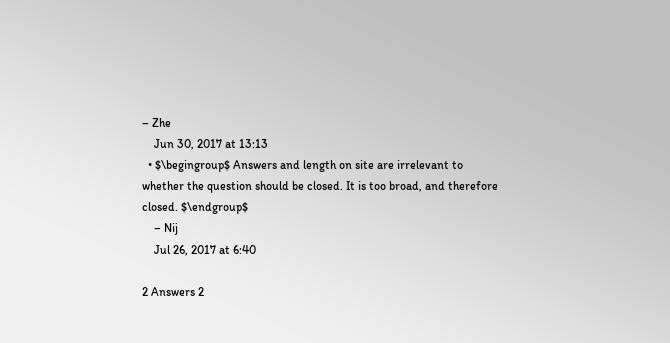– Zhe
    Jun 30, 2017 at 13:13
  • $\begingroup$ Answers and length on site are irrelevant to whether the question should be closed. It is too broad, and therefore closed. $\endgroup$
    – Nij
    Jul 26, 2017 at 6:40

2 Answers 2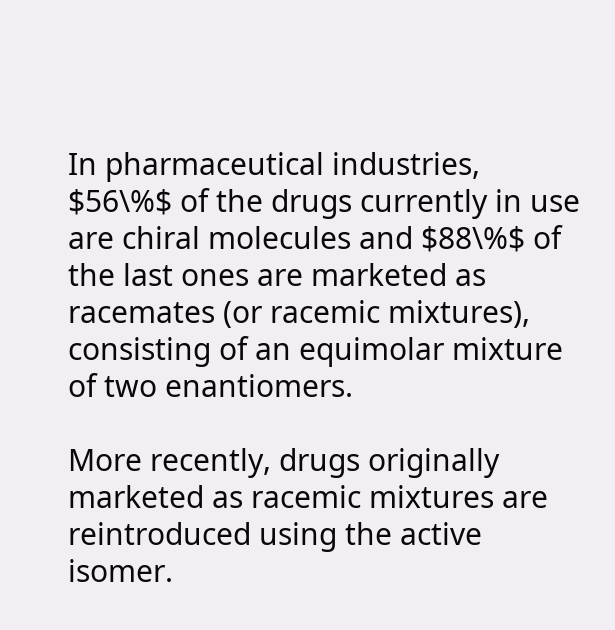In pharmaceutical industries, $56\%$ of the drugs currently in use are chiral molecules and $88\%$ of the last ones are marketed as racemates (or racemic mixtures), consisting of an equimolar mixture of two enantiomers.

More recently, drugs originally marketed as racemic mixtures are reintroduced using the active isomer.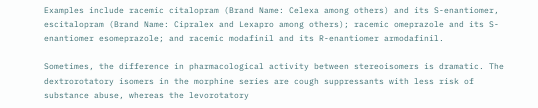Examples include racemic citalopram (Brand Name: Celexa among others) and its S-enantiomer, escitalopram (Brand Name: Cipralex and Lexapro among others); racemic omeprazole and its S-enantiomer esomeprazole; and racemic modafinil and its R-enantiomer armodafinil.

Sometimes, the difference in pharmacological activity between stereoisomers is dramatic. The dextrorotatory isomers in the morphine series are cough suppressants with less risk of substance abuse, whereas the levorotatory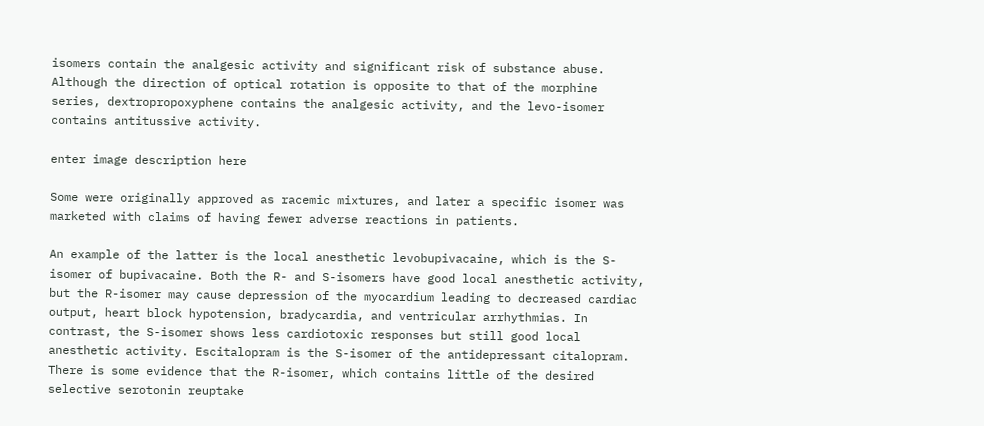isomers contain the analgesic activity and significant risk of substance abuse. Although the direction of optical rotation is opposite to that of the morphine series, dextropropoxyphene contains the analgesic activity, and the levo-isomer contains antitussive activity.

enter image description here

Some were originally approved as racemic mixtures, and later a specific isomer was marketed with claims of having fewer adverse reactions in patients.

An example of the latter is the local anesthetic levobupivacaine, which is the S-isomer of bupivacaine. Both the R- and S-isomers have good local anesthetic activity, but the R-isomer may cause depression of the myocardium leading to decreased cardiac output, heart block hypotension, bradycardia, and ventricular arrhythmias. In contrast, the S-isomer shows less cardiotoxic responses but still good local anesthetic activity. Escitalopram is the S-isomer of the antidepressant citalopram. There is some evidence that the R-isomer, which contains little of the desired selective serotonin reuptake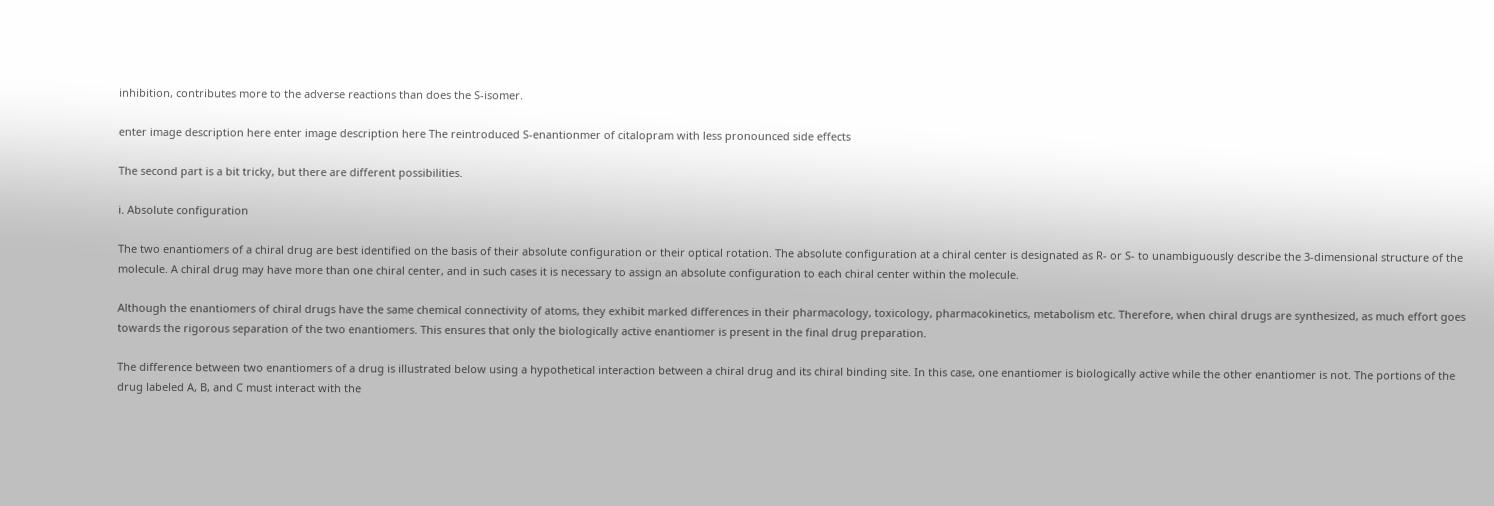inhibition, contributes more to the adverse reactions than does the S-isomer.

enter image description here enter image description here The reintroduced S-enantionmer of citalopram with less pronounced side effects

The second part is a bit tricky, but there are different possibilities.

i. Absolute configuration

The two enantiomers of a chiral drug are best identified on the basis of their absolute configuration or their optical rotation. The absolute configuration at a chiral center is designated as R- or S- to unambiguously describe the 3-dimensional structure of the molecule. A chiral drug may have more than one chiral center, and in such cases it is necessary to assign an absolute configuration to each chiral center within the molecule.

Although the enantiomers of chiral drugs have the same chemical connectivity of atoms, they exhibit marked differences in their pharmacology, toxicology, pharmacokinetics, metabolism etc. Therefore, when chiral drugs are synthesized, as much effort goes towards the rigorous separation of the two enantiomers. This ensures that only the biologically active enantiomer is present in the final drug preparation.

The difference between two enantiomers of a drug is illustrated below using a hypothetical interaction between a chiral drug and its chiral binding site. In this case, one enantiomer is biologically active while the other enantiomer is not. The portions of the drug labeled A, B, and C must interact with the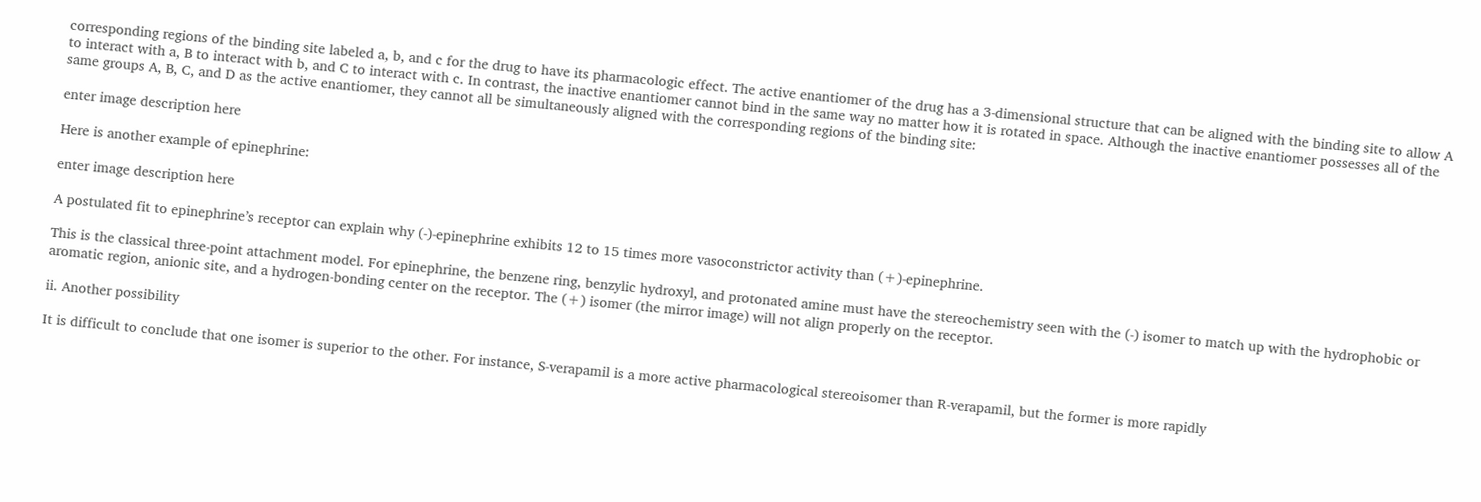corresponding regions of the binding site labeled a, b, and c for the drug to have its pharmacologic effect. The active enantiomer of the drug has a 3-dimensional structure that can be aligned with the binding site to allow A to interact with a, B to interact with b, and C to interact with c. In contrast, the inactive enantiomer cannot bind in the same way no matter how it is rotated in space. Although the inactive enantiomer possesses all of the same groups A, B, C, and D as the active enantiomer, they cannot all be simultaneously aligned with the corresponding regions of the binding site:

enter image description here

Here is another example of epinephrine:

enter image description here

A postulated fit to epinephrine’s receptor can explain why (-)-epinephrine exhibits 12 to 15 times more vasoconstrictor activity than (+)-epinephrine.

This is the classical three-point attachment model. For epinephrine, the benzene ring, benzylic hydroxyl, and protonated amine must have the stereochemistry seen with the (-) isomer to match up with the hydrophobic or aromatic region, anionic site, and a hydrogen-bonding center on the receptor. The (+) isomer (the mirror image) will not align properly on the receptor.

ii. Another possibility

It is difficult to conclude that one isomer is superior to the other. For instance, S-verapamil is a more active pharmacological stereoisomer than R-verapamil, but the former is more rapidly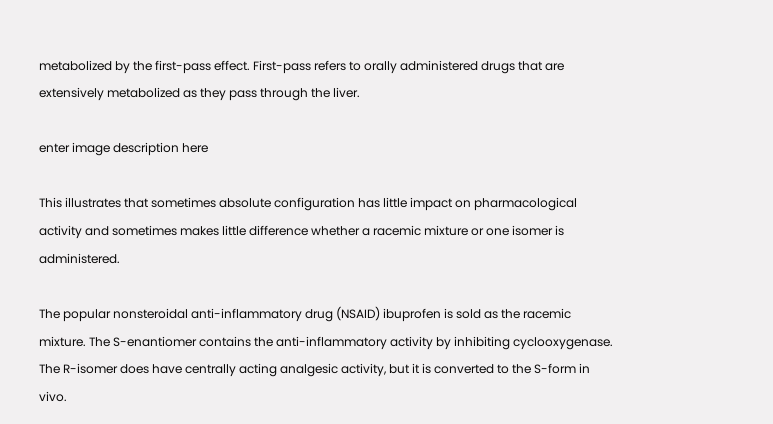metabolized by the first-pass effect. First-pass refers to orally administered drugs that are extensively metabolized as they pass through the liver.

enter image description here

This illustrates that sometimes absolute configuration has little impact on pharmacological activity and sometimes makes little difference whether a racemic mixture or one isomer is administered.

The popular nonsteroidal anti-inflammatory drug (NSAID) ibuprofen is sold as the racemic mixture. The S-enantiomer contains the anti-inflammatory activity by inhibiting cyclooxygenase. The R-isomer does have centrally acting analgesic activity, but it is converted to the S-form in vivo.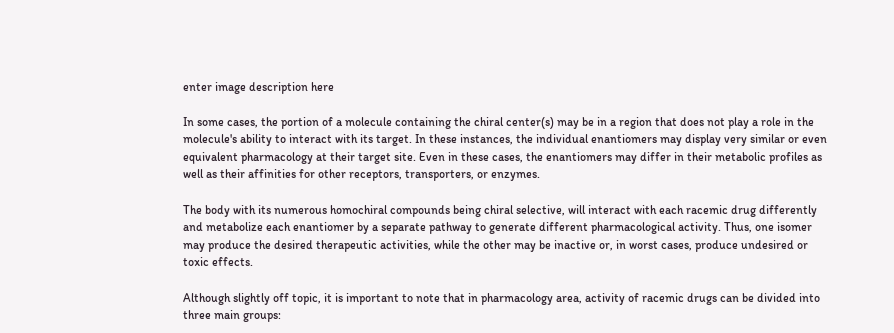enter image description here

In some cases, the portion of a molecule containing the chiral center(s) may be in a region that does not play a role in the molecule's ability to interact with its target. In these instances, the individual enantiomers may display very similar or even equivalent pharmacology at their target site. Even in these cases, the enantiomers may differ in their metabolic profiles as well as their affinities for other receptors, transporters, or enzymes.

The body with its numerous homochiral compounds being chiral selective, will interact with each racemic drug differently and metabolize each enantiomer by a separate pathway to generate different pharmacological activity. Thus, one isomer may produce the desired therapeutic activities, while the other may be inactive or, in worst cases, produce undesired or toxic effects.

Although slightly off topic, it is important to note that in pharmacology area, activity of racemic drugs can be divided into three main groups: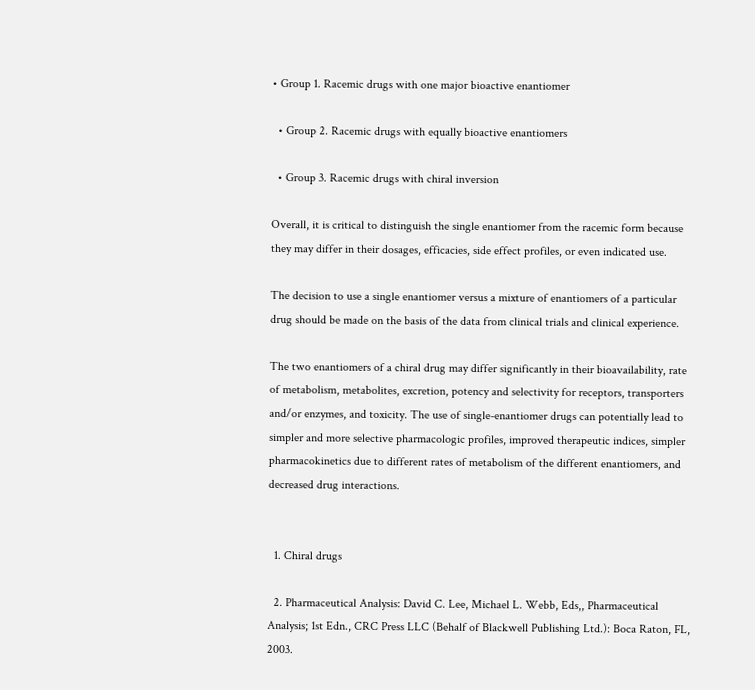• Group 1. Racemic drugs with one major bioactive enantiomer

  • Group 2. Racemic drugs with equally bioactive enantiomers

  • Group 3. Racemic drugs with chiral inversion

Overall, it is critical to distinguish the single enantiomer from the racemic form because they may differ in their dosages, efficacies, side effect profiles, or even indicated use.

The decision to use a single enantiomer versus a mixture of enantiomers of a particular drug should be made on the basis of the data from clinical trials and clinical experience.

The two enantiomers of a chiral drug may differ significantly in their bioavailability, rate of metabolism, metabolites, excretion, potency and selectivity for receptors, transporters and/or enzymes, and toxicity. The use of single-enantiomer drugs can potentially lead to simpler and more selective pharmacologic profiles, improved therapeutic indices, simpler pharmacokinetics due to different rates of metabolism of the different enantiomers, and decreased drug interactions.


  1. Chiral drugs

  2. Pharmaceutical Analysis: David C. Lee, Michael L. Webb, Eds,, Pharmaceutical Analysis; 1st Edn., CRC Press LLC (Behalf of Blackwell Publishing Ltd.): Boca Raton, FL, 2003.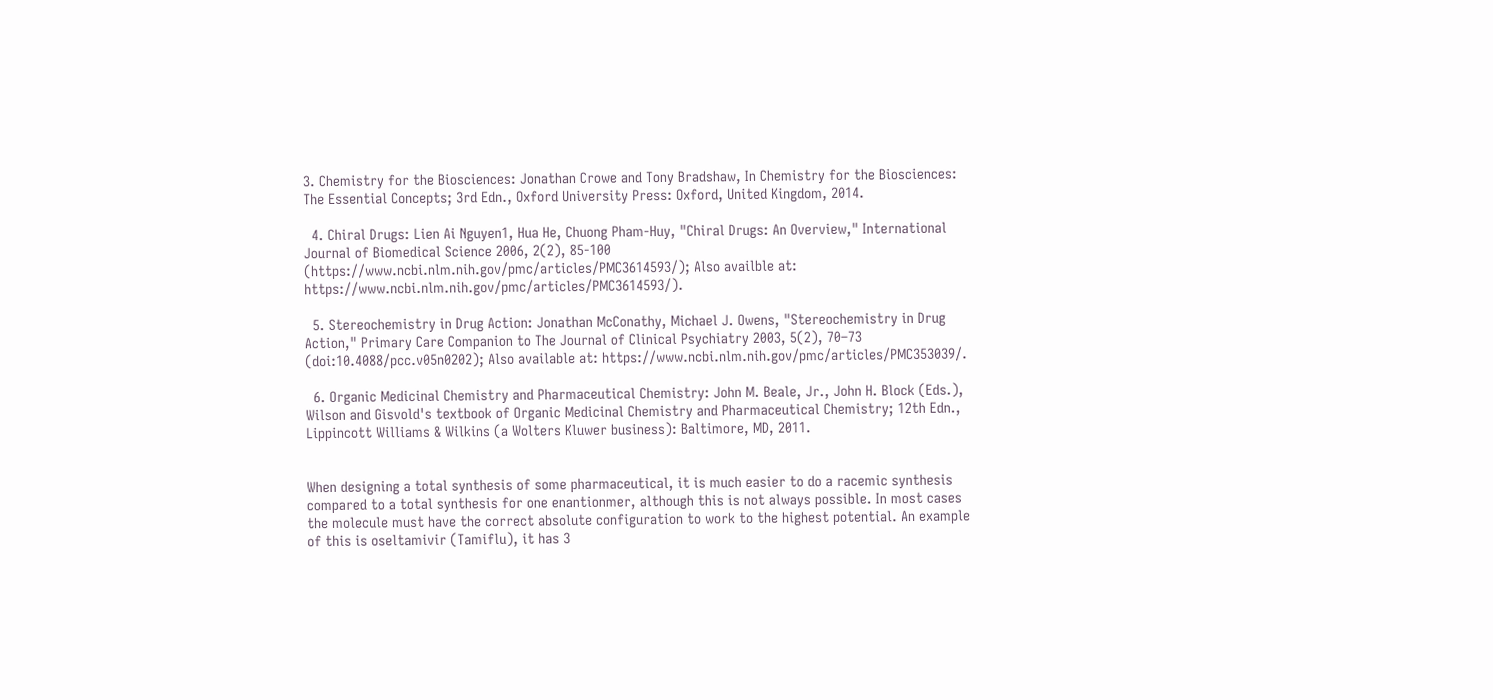3. Chemistry for the Biosciences: Jonathan Crowe and Tony Bradshaw, In Chemistry for the Biosciences: The Essential Concepts; 3rd Edn., Oxford University Press: Oxford, United Kingdom, 2014.

  4. Chiral Drugs: Lien Ai Nguyen1, Hua He, Chuong Pham-Huy, "Chiral Drugs: An Overview," International Journal of Biomedical Science 2006, 2(2), 85-100 (https://www.ncbi.nlm.nih.gov/pmc/articles/PMC3614593/); Also availble at: https://www.ncbi.nlm.nih.gov/pmc/articles/PMC3614593/).

  5. Stereochemistry in Drug Action: Jonathan McConathy, Michael J. Owens, "Stereochemistry in Drug Action," Primary Care Companion to The Journal of Clinical Psychiatry 2003, 5(2), 70–73 (doi:10.4088/pcc.v05n0202); Also available at: https://www.ncbi.nlm.nih.gov/pmc/articles/PMC353039/.

  6. Organic Medicinal Chemistry and Pharmaceutical Chemistry: John M. Beale, Jr., John H. Block (Eds.), Wilson and Gisvold's textbook of Organic Medicinal Chemistry and Pharmaceutical Chemistry; 12th Edn., Lippincott Williams & Wilkins (a Wolters Kluwer business): Baltimore, MD, 2011.


When designing a total synthesis of some pharmaceutical, it is much easier to do a racemic synthesis compared to a total synthesis for one enantionmer, although this is not always possible. In most cases the molecule must have the correct absolute configuration to work to the highest potential. An example of this is oseltamivir (Tamiflu), it has 3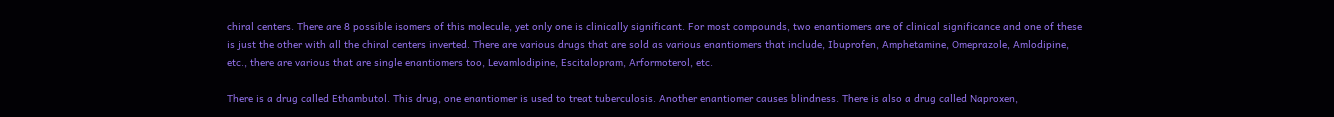chiral centers. There are 8 possible isomers of this molecule, yet only one is clinically significant. For most compounds, two enantiomers are of clinical significance and one of these is just the other with all the chiral centers inverted. There are various drugs that are sold as various enantiomers that include, Ibuprofen, Amphetamine, Omeprazole, Amlodipine, etc., there are various that are single enantiomers too, Levamlodipine, Escitalopram, Arformoterol, etc.

There is a drug called Ethambutol. This drug, one enantiomer is used to treat tuberculosis. Another enantiomer causes blindness. There is also a drug called Naproxen,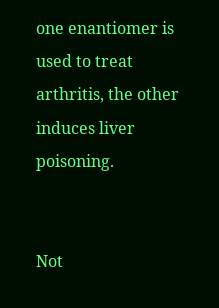one enantiomer is used to treat arthritis, the other induces liver poisoning.


Not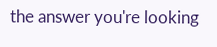the answer you're looking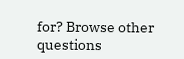for? Browse other questions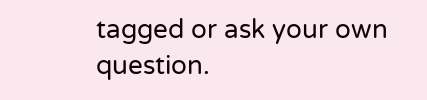tagged or ask your own question.